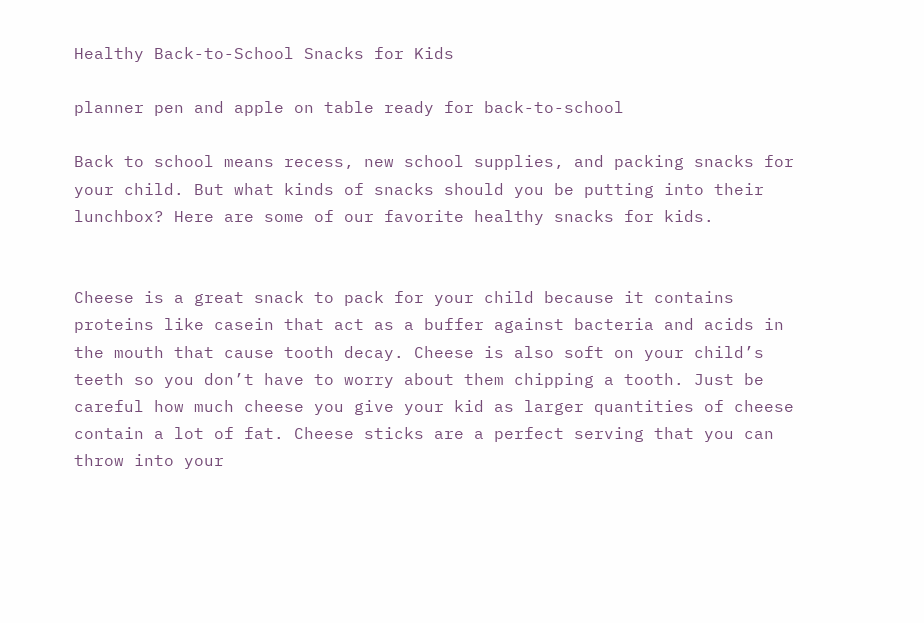Healthy Back-to-School Snacks for Kids

planner pen and apple on table ready for back-to-school

Back to school means recess, new school supplies, and packing snacks for your child. But what kinds of snacks should you be putting into their lunchbox? Here are some of our favorite healthy snacks for kids.


Cheese is a great snack to pack for your child because it contains proteins like casein that act as a buffer against bacteria and acids in the mouth that cause tooth decay. Cheese is also soft on your child’s teeth so you don’t have to worry about them chipping a tooth. Just be careful how much cheese you give your kid as larger quantities of cheese contain a lot of fat. Cheese sticks are a perfect serving that you can throw into your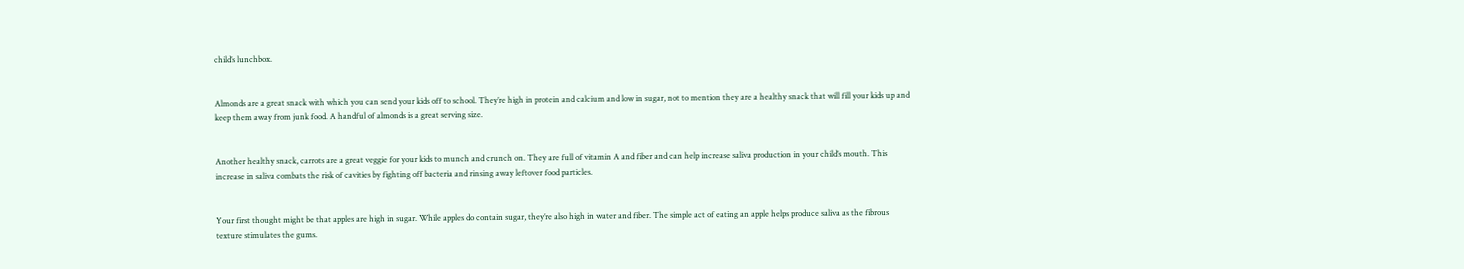child’s lunchbox.


Almonds are a great snack with which you can send your kids off to school. They’re high in protein and calcium and low in sugar, not to mention they are a healthy snack that will fill your kids up and keep them away from junk food. A handful of almonds is a great serving size.


Another healthy snack, carrots are a great veggie for your kids to munch and crunch on. They are full of vitamin A and fiber and can help increase saliva production in your child’s mouth. This increase in saliva combats the risk of cavities by fighting off bacteria and rinsing away leftover food particles.


Your first thought might be that apples are high in sugar. While apples do contain sugar, they’re also high in water and fiber. The simple act of eating an apple helps produce saliva as the fibrous texture stimulates the gums.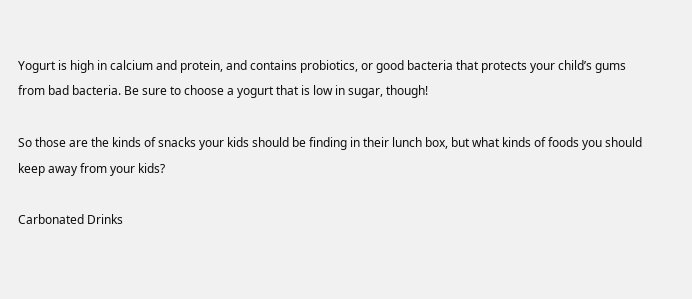Yogurt is high in calcium and protein, and contains probiotics, or good bacteria that protects your child’s gums from bad bacteria. Be sure to choose a yogurt that is low in sugar, though!

So those are the kinds of snacks your kids should be finding in their lunch box, but what kinds of foods you should keep away from your kids?

Carbonated Drinks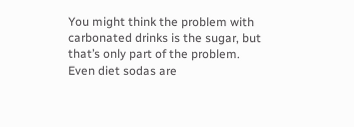You might think the problem with carbonated drinks is the sugar, but that’s only part of the problem. Even diet sodas are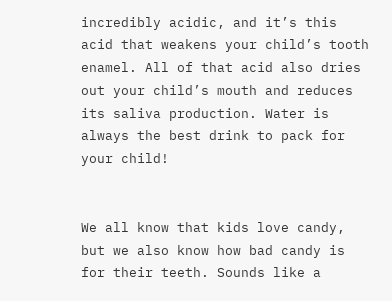incredibly acidic, and it’s this acid that weakens your child’s tooth enamel. All of that acid also dries out your child’s mouth and reduces its saliva production. Water is always the best drink to pack for your child!


We all know that kids love candy, but we also know how bad candy is for their teeth. Sounds like a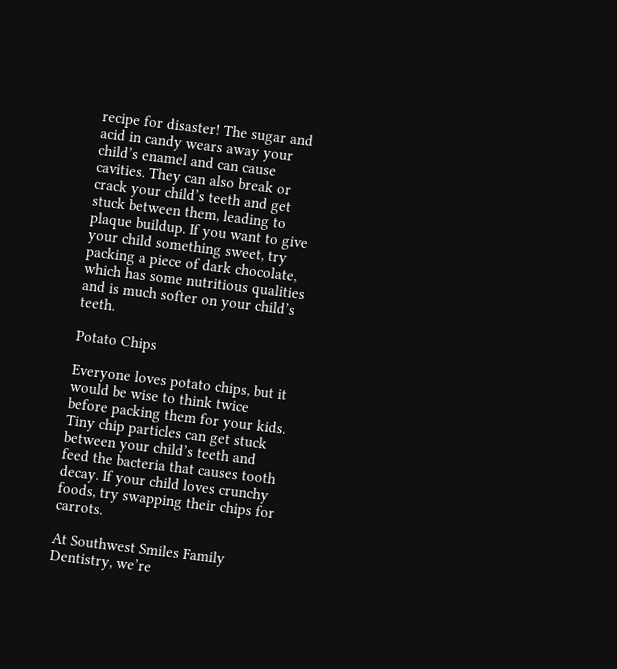recipe for disaster! The sugar and acid in candy wears away your child’s enamel and can cause cavities. They can also break or crack your child’s teeth and get stuck between them, leading to plaque buildup. If you want to give your child something sweet, try packing a piece of dark chocolate, which has some nutritious qualities and is much softer on your child’s teeth.

Potato Chips

Everyone loves potato chips, but it would be wise to think twice before packing them for your kids. Tiny chip particles can get stuck between your child’s teeth and feed the bacteria that causes tooth decay. If your child loves crunchy foods, try swapping their chips for carrots.

At Southwest Smiles Family Dentistry, we’re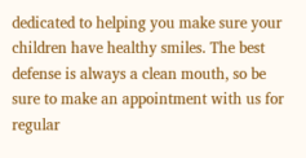dedicated to helping you make sure your children have healthy smiles. The best defense is always a clean mouth, so be sure to make an appointment with us for regular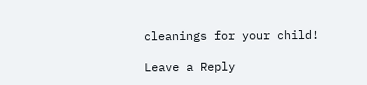cleanings for your child!

Leave a Reply